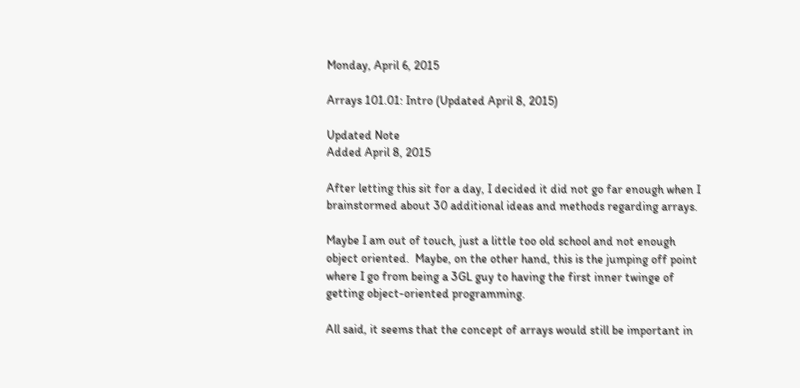Monday, April 6, 2015

Arrays 101.01: Intro (Updated April 8, 2015)

Updated Note
Added April 8, 2015

After letting this sit for a day, I decided it did not go far enough when I brainstormed about 30 additional ideas and methods regarding arrays.

Maybe I am out of touch, just a little too old school and not enough object oriented.  Maybe, on the other hand, this is the jumping off point where I go from being a 3GL guy to having the first inner twinge of getting object-oriented programming.

All said, it seems that the concept of arrays would still be important in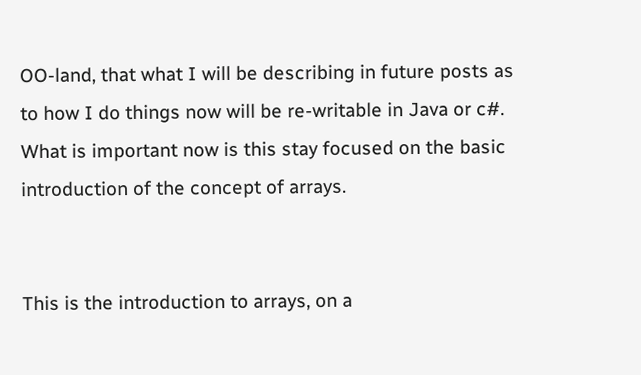OO-land, that what I will be describing in future posts as to how I do things now will be re-writable in Java or c#.  What is important now is this stay focused on the basic introduction of the concept of arrays.


This is the introduction to arrays, on a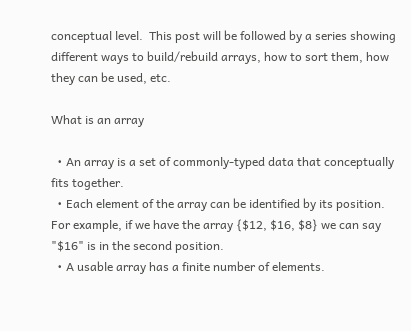conceptual level.  This post will be followed by a series showing different ways to build/rebuild arrays, how to sort them, how they can be used, etc.

What is an array

  • An array is a set of commonly-typed data that conceptually fits together.
  • Each element of the array can be identified by its position.  For example, if we have the array {$12, $16, $8} we can say "$16" is in the second position.
  • A usable array has a finite number of elements.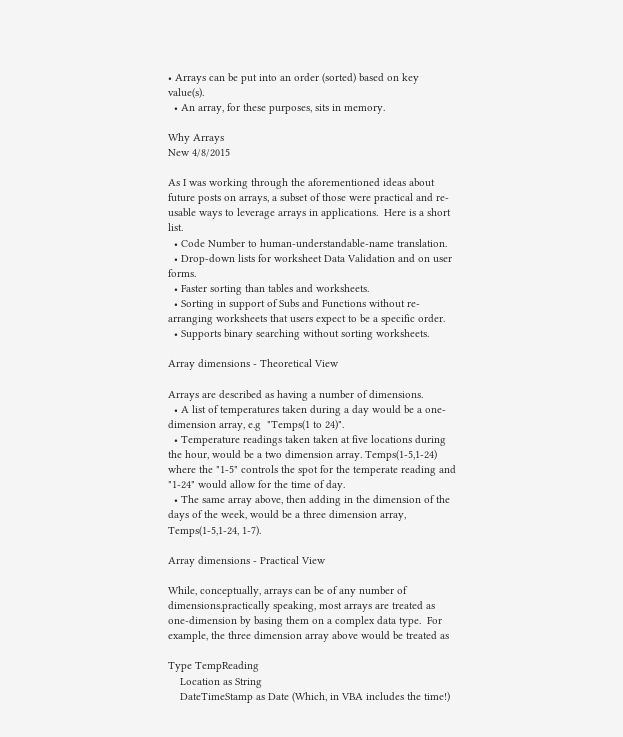• Arrays can be put into an order (sorted) based on key value(s).
  • An array, for these purposes, sits in memory.

Why Arrays
New 4/8/2015

As I was working through the aforementioned ideas about future posts on arrays, a subset of those were practical and re-usable ways to leverage arrays in applications.  Here is a short list.
  • Code Number to human-understandable-name translation.
  • Drop-down lists for worksheet Data Validation and on user forms.
  • Faster sorting than tables and worksheets.
  • Sorting in support of Subs and Functions without re-arranging worksheets that users expect to be a specific order.
  • Supports binary searching without sorting worksheets.

Array dimensions - Theoretical View

Arrays are described as having a number of dimensions.
  • A list of temperatures taken during a day would be a one-dimension array, e.g  "Temps(1 to 24)".
  • Temperature readings taken taken at five locations during the hour, would be a two dimension array. Temps(1-5,1-24)  where the "1-5" controls the spot for the temperate reading and "1-24" would allow for the time of day.
  • The same array above, then adding in the dimension of the days of the week, would be a three dimension array, Temps(1-5,1-24, 1-7).

Array dimensions - Practical View

While, conceptually, arrays can be of any number of dimensions.practically speaking, most arrays are treated as one-dimension by basing them on a complex data type.  For example, the three dimension array above would be treated as

Type TempReading
    Location as String
    DateTimeStamp as Date (Which, in VBA includes the time!)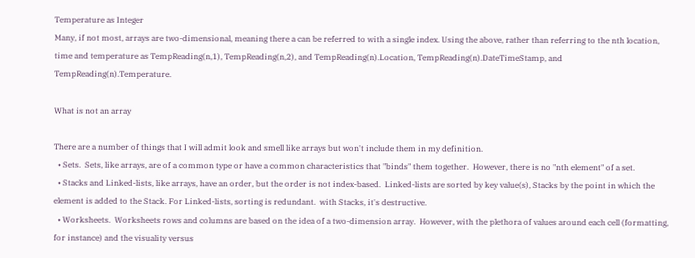Temperature as Integer
Many, if not most, arrays are two-dimensional, meaning there a can be referred to with a single index. Using the above, rather than referring to the nth location, time and temperature as TempReading(n,1), TempReading(n,2), and TempReading(n).Location, TempReading(n).DateTimeStamp, and TempReading(n).Temperature.

What is not an array

There are a number of things that I will admit look and smell like arrays but won't include them in my definition.
  • Sets.  Sets, like arrays, are of a common type or have a common characteristics that "binds" them together.  However, there is no "nth element" of a set.
  • Stacks and Linked-lists, like arrays, have an order, but the order is not index-based.  Linked-lists are sorted by key value(s), Stacks by the point in which the element is added to the Stack. For Linked-lists, sorting is redundant.  with Stacks, it's destructive.
  • Worksheets.  Worksheets rows and columns are based on the idea of a two-dimension array.  However, with the plethora of values around each cell (formatting, for instance) and the visuality versus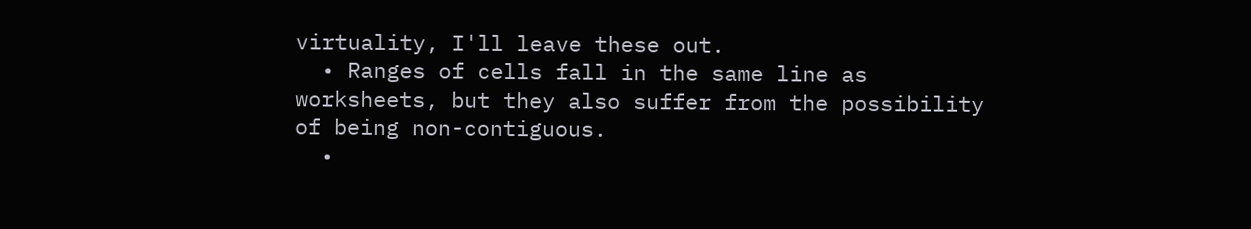virtuality, I'll leave these out.
  • Ranges of cells fall in the same line as worksheets, but they also suffer from the possibility of being non-contiguous.
  •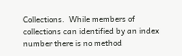Collections.  While members of collections can identified by an index number there is no method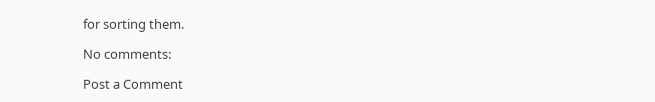for sorting them.

No comments:

Post a Comment